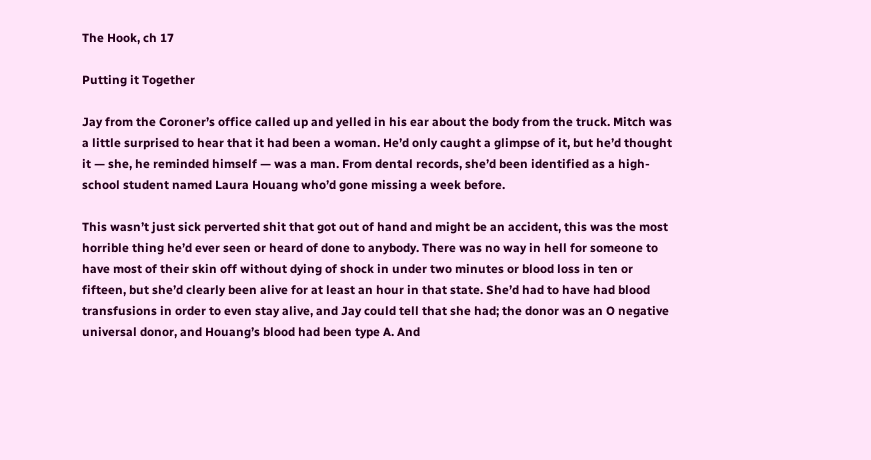The Hook, ch 17

Putting it Together

Jay from the Coroner’s office called up and yelled in his ear about the body from the truck. Mitch was a little surprised to hear that it had been a woman. He’d only caught a glimpse of it, but he’d thought it — she, he reminded himself — was a man. From dental records, she’d been identified as a high-school student named Laura Houang who’d gone missing a week before.

This wasn’t just sick perverted shit that got out of hand and might be an accident, this was the most horrible thing he’d ever seen or heard of done to anybody. There was no way in hell for someone to have most of their skin off without dying of shock in under two minutes or blood loss in ten or fifteen, but she’d clearly been alive for at least an hour in that state. She’d had to have had blood transfusions in order to even stay alive, and Jay could tell that she had; the donor was an O negative universal donor, and Houang’s blood had been type A. And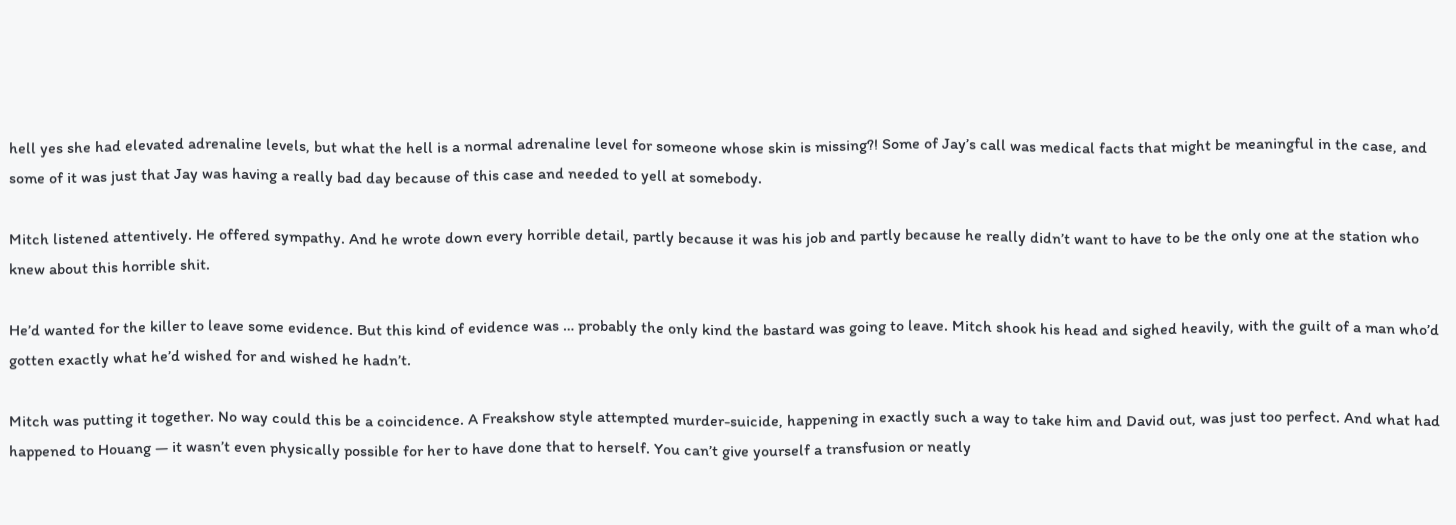hell yes she had elevated adrenaline levels, but what the hell is a normal adrenaline level for someone whose skin is missing?! Some of Jay’s call was medical facts that might be meaningful in the case, and some of it was just that Jay was having a really bad day because of this case and needed to yell at somebody.

Mitch listened attentively. He offered sympathy. And he wrote down every horrible detail, partly because it was his job and partly because he really didn’t want to have to be the only one at the station who knew about this horrible shit.

He’d wanted for the killer to leave some evidence. But this kind of evidence was … probably the only kind the bastard was going to leave. Mitch shook his head and sighed heavily, with the guilt of a man who’d gotten exactly what he’d wished for and wished he hadn’t.

Mitch was putting it together. No way could this be a coincidence. A Freakshow style attempted murder-suicide, happening in exactly such a way to take him and David out, was just too perfect. And what had happened to Houang — it wasn’t even physically possible for her to have done that to herself. You can’t give yourself a transfusion or neatly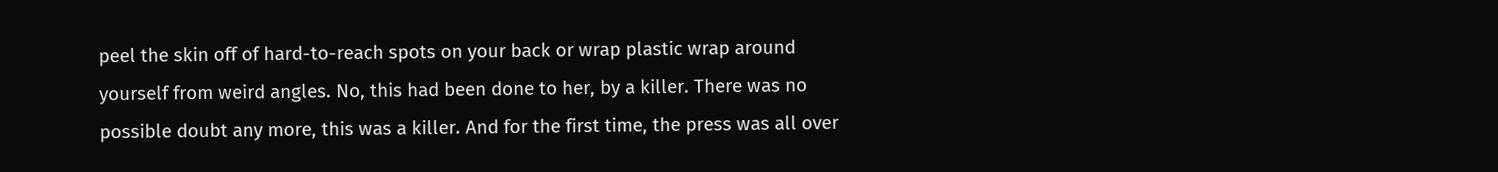peel the skin off of hard-to-reach spots on your back or wrap plastic wrap around yourself from weird angles. No, this had been done to her, by a killer. There was no possible doubt any more, this was a killer. And for the first time, the press was all over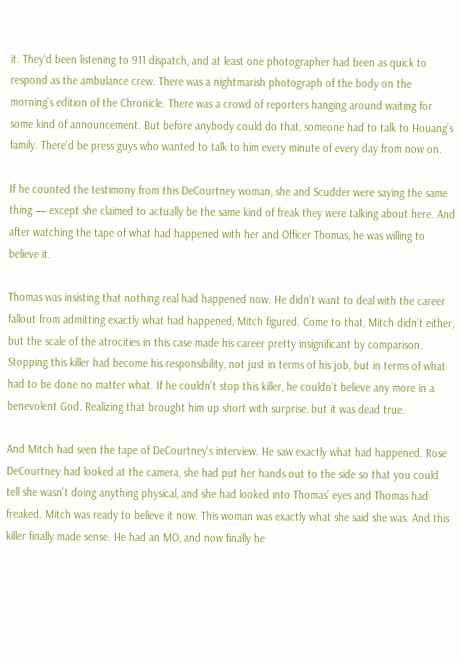it. They’d been listening to 911 dispatch, and at least one photographer had been as quick to respond as the ambulance crew. There was a nightmarish photograph of the body on the morning’s edition of the Chronicle. There was a crowd of reporters hanging around waiting for some kind of announcement. But before anybody could do that, someone had to talk to Houang’s family. There’d be press guys who wanted to talk to him every minute of every day from now on.

If he counted the testimony from this DeCourtney woman, she and Scudder were saying the same thing — except she claimed to actually be the same kind of freak they were talking about here. And after watching the tape of what had happened with her and Officer Thomas, he was willing to believe it.

Thomas was insisting that nothing real had happened now. He didn’t want to deal with the career fallout from admitting exactly what had happened, Mitch figured. Come to that, Mitch didn’t either, but the scale of the atrocities in this case made his career pretty insignificant by comparison. Stopping this killer had become his responsibility, not just in terms of his job, but in terms of what had to be done no matter what. If he couldn’t stop this killer, he couldn’t believe any more in a benevolent God. Realizing that brought him up short with surprise, but it was dead true.

And Mitch had seen the tape of DeCourtney’s interview. He saw exactly what had happened. Rose DeCourtney had looked at the camera, she had put her hands out to the side so that you could tell she wasn’t doing anything physical, and she had looked into Thomas’ eyes and Thomas had freaked. Mitch was ready to believe it now. This woman was exactly what she said she was. And this killer finally made sense. He had an MO, and now finally he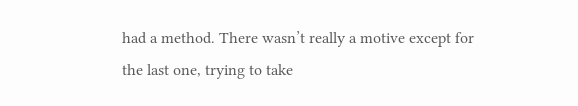had a method. There wasn’t really a motive except for the last one, trying to take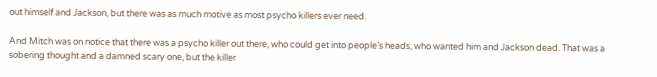out himself and Jackson, but there was as much motive as most psycho killers ever need.

And Mitch was on notice that there was a psycho killer out there, who could get into people’s heads, who wanted him and Jackson dead. That was a sobering thought and a damned scary one, but the killer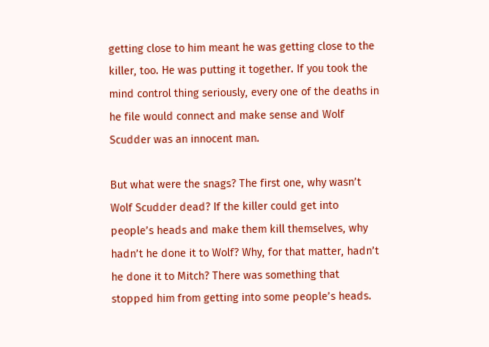getting close to him meant he was getting close to the killer, too. He was putting it together. If you took the mind control thing seriously, every one of the deaths in he file would connect and make sense and Wolf Scudder was an innocent man.

But what were the snags? The first one, why wasn’t Wolf Scudder dead? If the killer could get into people’s heads and make them kill themselves, why hadn’t he done it to Wolf? Why, for that matter, hadn’t he done it to Mitch? There was something that stopped him from getting into some people’s heads.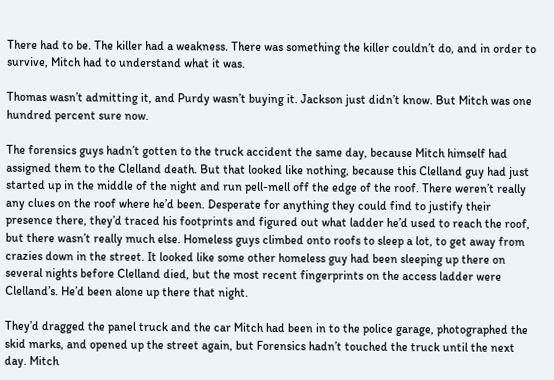There had to be. The killer had a weakness. There was something the killer couldn’t do, and in order to survive, Mitch had to understand what it was.

Thomas wasn’t admitting it, and Purdy wasn’t buying it. Jackson just didn’t know. But Mitch was one hundred percent sure now.

The forensics guys hadn’t gotten to the truck accident the same day, because Mitch himself had assigned them to the Clelland death. But that looked like nothing, because this Clelland guy had just started up in the middle of the night and run pell-mell off the edge of the roof. There weren’t really any clues on the roof where he’d been. Desperate for anything they could find to justify their presence there, they’d traced his footprints and figured out what ladder he’d used to reach the roof, but there wasn’t really much else. Homeless guys climbed onto roofs to sleep a lot, to get away from crazies down in the street. It looked like some other homeless guy had been sleeping up there on several nights before Clelland died, but the most recent fingerprints on the access ladder were Clelland’s. He’d been alone up there that night.

They’d dragged the panel truck and the car Mitch had been in to the police garage, photographed the skid marks, and opened up the street again, but Forensics hadn’t touched the truck until the next day. Mitch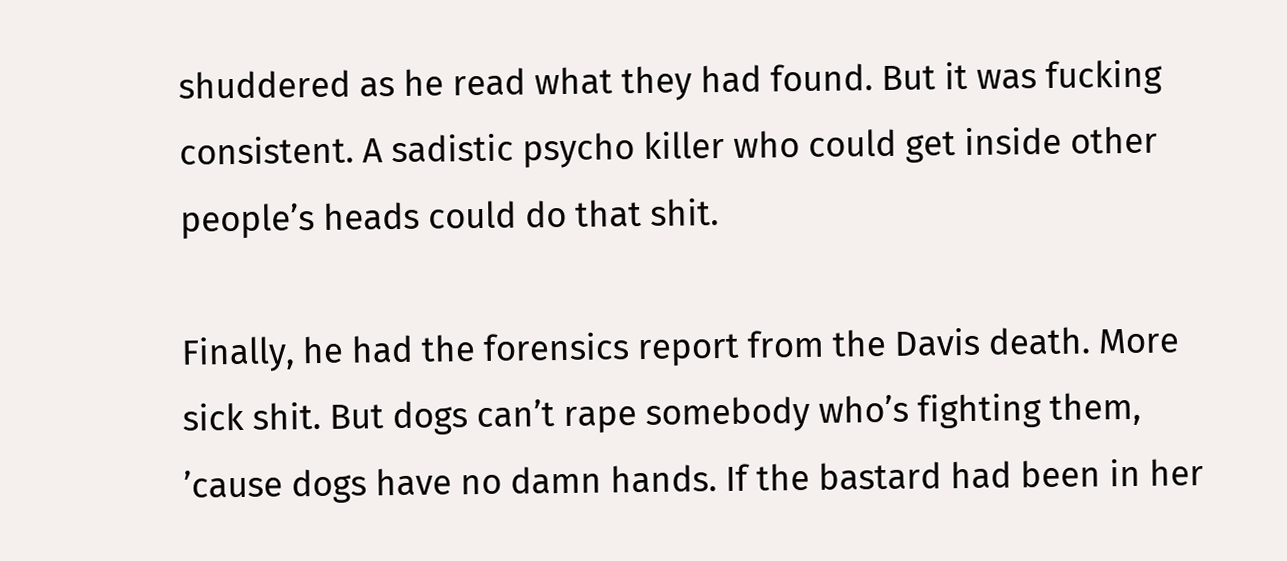shuddered as he read what they had found. But it was fucking consistent. A sadistic psycho killer who could get inside other people’s heads could do that shit.

Finally, he had the forensics report from the Davis death. More sick shit. But dogs can’t rape somebody who’s fighting them, ’cause dogs have no damn hands. If the bastard had been in her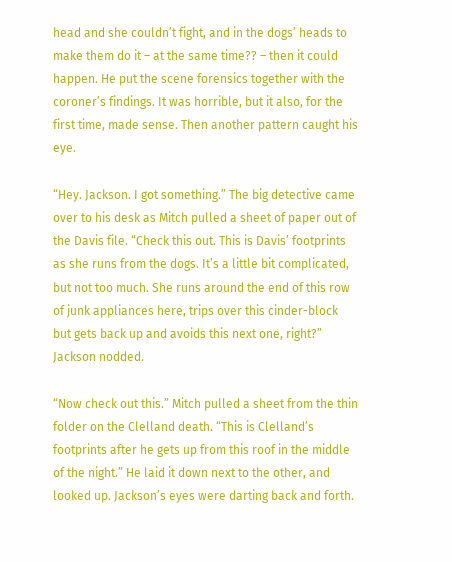head and she couldn’t fight, and in the dogs’ heads to make them do it – at the same time?? – then it could happen. He put the scene forensics together with the coroner’s findings. It was horrible, but it also, for the first time, made sense. Then another pattern caught his eye.

“Hey. Jackson. I got something.” The big detective came over to his desk as Mitch pulled a sheet of paper out of the Davis file. “Check this out. This is Davis’ footprints as she runs from the dogs. It’s a little bit complicated, but not too much. She runs around the end of this row of junk appliances here, trips over this cinder-block but gets back up and avoids this next one, right?” Jackson nodded.

“Now check out this.” Mitch pulled a sheet from the thin folder on the Clelland death. “This is Clelland’s footprints after he gets up from this roof in the middle of the night.” He laid it down next to the other, and looked up. Jackson’s eyes were darting back and forth.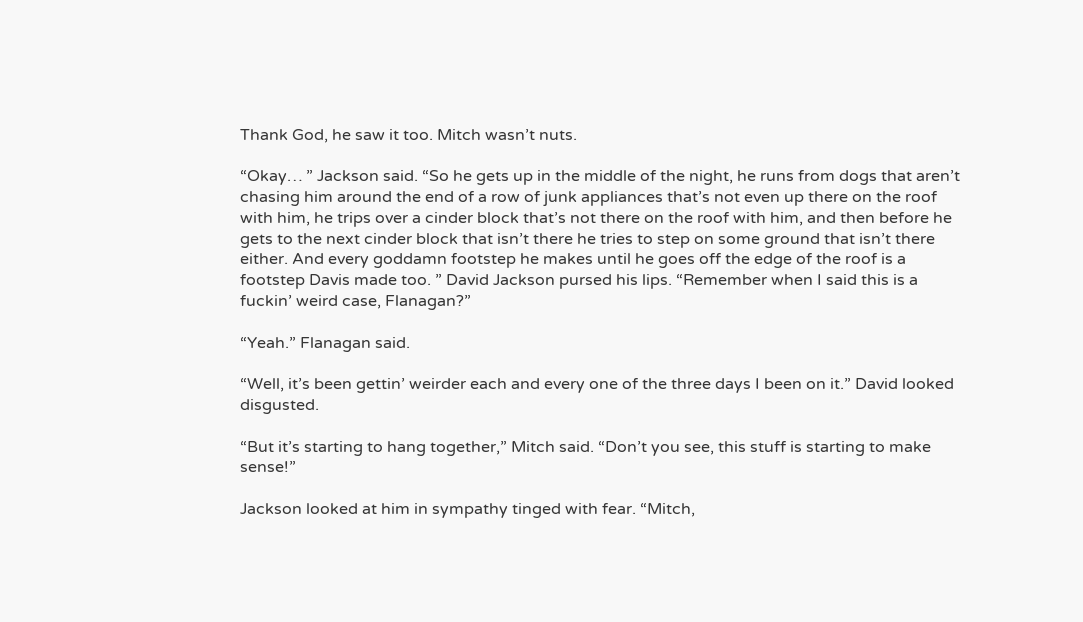Thank God, he saw it too. Mitch wasn’t nuts.

“Okay… ” Jackson said. “So he gets up in the middle of the night, he runs from dogs that aren’t chasing him around the end of a row of junk appliances that’s not even up there on the roof with him, he trips over a cinder block that’s not there on the roof with him, and then before he gets to the next cinder block that isn’t there he tries to step on some ground that isn’t there either. And every goddamn footstep he makes until he goes off the edge of the roof is a footstep Davis made too. ” David Jackson pursed his lips. “Remember when I said this is a fuckin’ weird case, Flanagan?”

“Yeah.” Flanagan said.

“Well, it’s been gettin’ weirder each and every one of the three days I been on it.” David looked disgusted.

“But it’s starting to hang together,” Mitch said. “Don’t you see, this stuff is starting to make sense!”

Jackson looked at him in sympathy tinged with fear. “Mitch,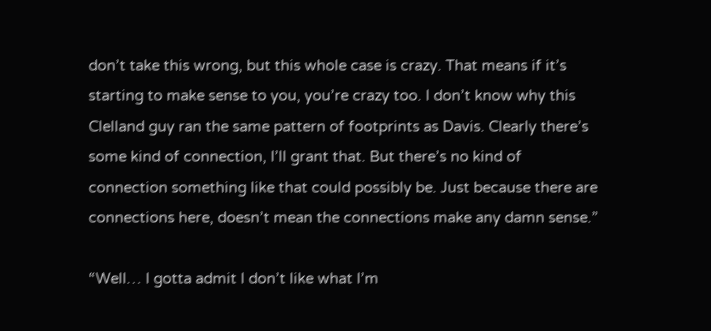don’t take this wrong, but this whole case is crazy. That means if it’s starting to make sense to you, you’re crazy too. I don’t know why this Clelland guy ran the same pattern of footprints as Davis. Clearly there’s some kind of connection, I’ll grant that. But there’s no kind of connection something like that could possibly be. Just because there are connections here, doesn’t mean the connections make any damn sense.”

“Well… I gotta admit I don’t like what I’m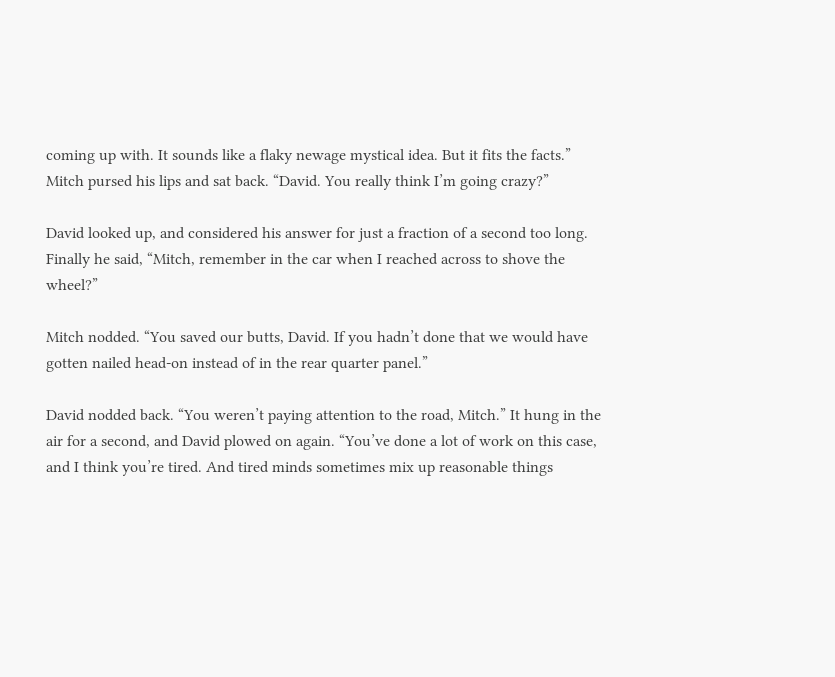coming up with. It sounds like a flaky newage mystical idea. But it fits the facts.” Mitch pursed his lips and sat back. “David. You really think I’m going crazy?”

David looked up, and considered his answer for just a fraction of a second too long. Finally he said, “Mitch, remember in the car when I reached across to shove the wheel?”

Mitch nodded. “You saved our butts, David. If you hadn’t done that we would have gotten nailed head-on instead of in the rear quarter panel.”

David nodded back. “You weren’t paying attention to the road, Mitch.” It hung in the air for a second, and David plowed on again. “You’ve done a lot of work on this case, and I think you’re tired. And tired minds sometimes mix up reasonable things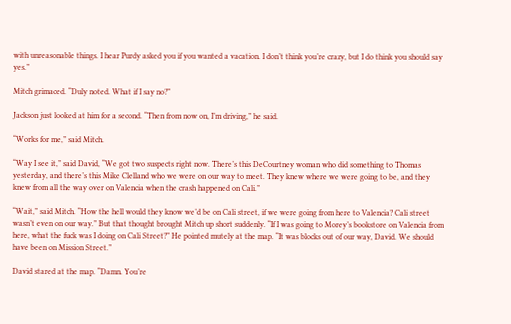with unreasonable things. I hear Purdy asked you if you wanted a vacation. I don’t think you’re crazy, but I do think you should say yes.”

Mitch grimaced. “Duly noted. What if I say no?”

Jackson just looked at him for a second. “Then from now on, I’m driving,” he said.

“Works for me,” said Mitch.

“Way I see it,” said David, “We got two suspects right now. There’s this DeCourtney woman who did something to Thomas yesterday, and there’s this Mike Clelland who we were on our way to meet. They knew where we were going to be, and they knew from all the way over on Valencia when the crash happened on Cali.”

“Wait,” said Mitch. “How the hell would they know we’d be on Cali street, if we were going from here to Valencia? Cali street wasn’t even on our way.” But that thought brought Mitch up short suddenly. “If I was going to Morey’s bookstore on Valencia from here, what the fuck was I doing on Cali Street?” He pointed mutely at the map. “It was blocks out of our way, David. We should have been on Mission Street.”

David stared at the map. “Damn. You’re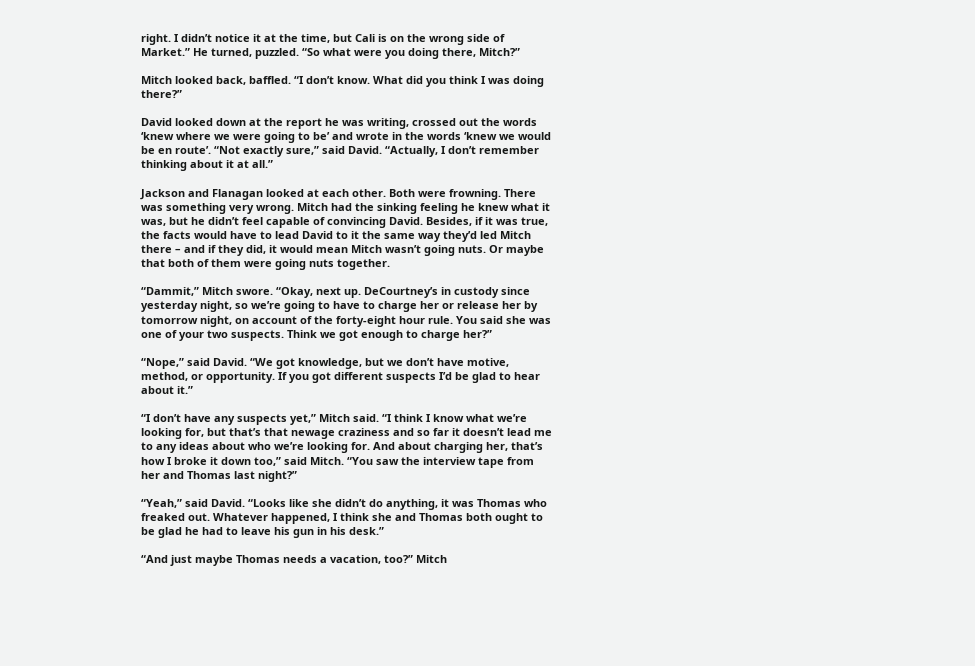right. I didn’t notice it at the time, but Cali is on the wrong side of Market.” He turned, puzzled. “So what were you doing there, Mitch?”

Mitch looked back, baffled. “I don’t know. What did you think I was doing there?”

David looked down at the report he was writing, crossed out the words ‘knew where we were going to be’ and wrote in the words ‘knew we would be en route’. “Not exactly sure,” said David. “Actually, I don’t remember thinking about it at all.”

Jackson and Flanagan looked at each other. Both were frowning. There was something very wrong. Mitch had the sinking feeling he knew what it was, but he didn’t feel capable of convincing David. Besides, if it was true, the facts would have to lead David to it the same way they’d led Mitch there – and if they did, it would mean Mitch wasn’t going nuts. Or maybe that both of them were going nuts together.

“Dammit,” Mitch swore. “Okay, next up. DeCourtney’s in custody since yesterday night, so we’re going to have to charge her or release her by tomorrow night, on account of the forty-eight hour rule. You said she was one of your two suspects. Think we got enough to charge her?”

“Nope,” said David. “We got knowledge, but we don’t have motive, method, or opportunity. If you got different suspects I’d be glad to hear about it.”

“I don’t have any suspects yet,” Mitch said. “I think I know what we’re looking for, but that’s that newage craziness and so far it doesn’t lead me to any ideas about who we’re looking for. And about charging her, that’s how I broke it down too,” said Mitch. “You saw the interview tape from her and Thomas last night?”

“Yeah,” said David. “Looks like she didn’t do anything, it was Thomas who freaked out. Whatever happened, I think she and Thomas both ought to be glad he had to leave his gun in his desk.”

“And just maybe Thomas needs a vacation, too?” Mitch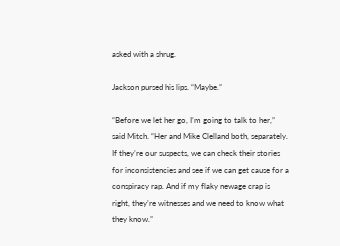asked with a shrug.

Jackson pursed his lips. “Maybe.”

“Before we let her go, I’m going to talk to her,” said Mitch. “Her and Mike Clelland both, separately. If they’re our suspects, we can check their stories for inconsistencies and see if we can get cause for a conspiracy rap. And if my flaky newage crap is right, they’re witnesses and we need to know what they know.”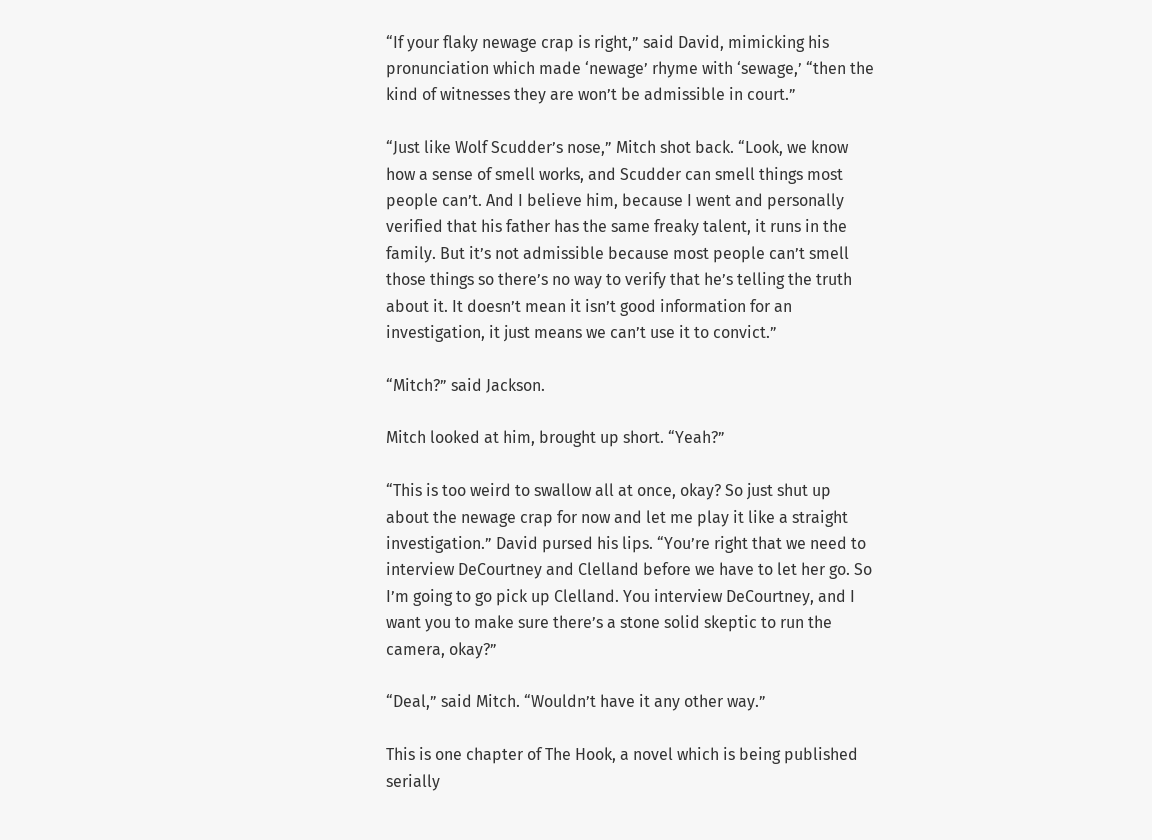“If your flaky newage crap is right,” said David, mimicking his pronunciation which made ‘newage’ rhyme with ‘sewage,’ “then the kind of witnesses they are won’t be admissible in court.”

“Just like Wolf Scudder’s nose,” Mitch shot back. “Look, we know how a sense of smell works, and Scudder can smell things most people can’t. And I believe him, because I went and personally verified that his father has the same freaky talent, it runs in the family. But it’s not admissible because most people can’t smell those things so there’s no way to verify that he’s telling the truth about it. It doesn’t mean it isn’t good information for an investigation, it just means we can’t use it to convict.”

“Mitch?” said Jackson.

Mitch looked at him, brought up short. “Yeah?”

“This is too weird to swallow all at once, okay? So just shut up about the newage crap for now and let me play it like a straight investigation.” David pursed his lips. “You’re right that we need to interview DeCourtney and Clelland before we have to let her go. So I’m going to go pick up Clelland. You interview DeCourtney, and I want you to make sure there’s a stone solid skeptic to run the camera, okay?”

“Deal,” said Mitch. “Wouldn’t have it any other way.”

This is one chapter of The Hook, a novel which is being published serially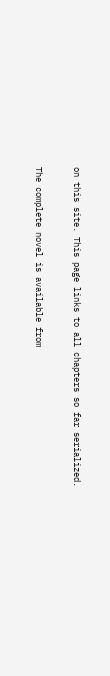on this site. This page links to all chapters so far serialized.

The complete novel is available from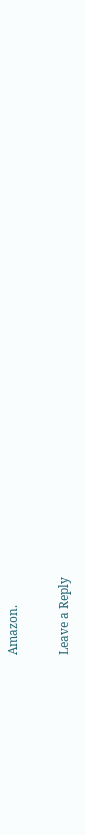Amazon.

Leave a Reply